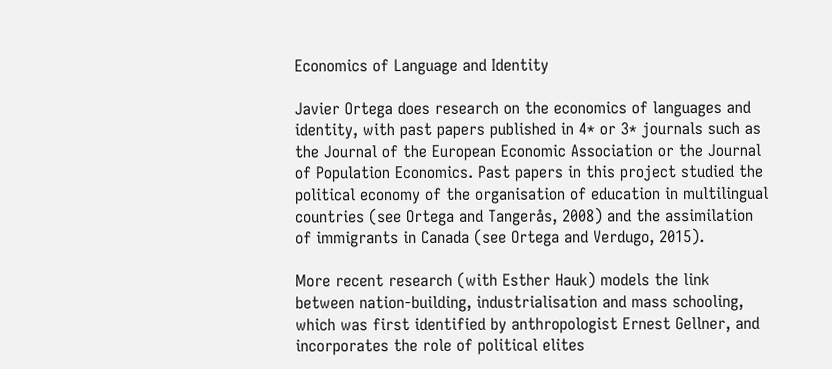Economics of Language and Identity

Javier Ortega does research on the economics of languages and identity, with past papers published in 4* or 3* journals such as the Journal of the European Economic Association or the Journal of Population Economics. Past papers in this project studied the political economy of the organisation of education in multilingual countries (see Ortega and Tangerås, 2008) and the assimilation of immigrants in Canada (see Ortega and Verdugo, 2015).

More recent research (with Esther Hauk) models the link between nation-building, industrialisation and mass schooling, which was first identified by anthropologist Ernest Gellner, and incorporates the role of political elites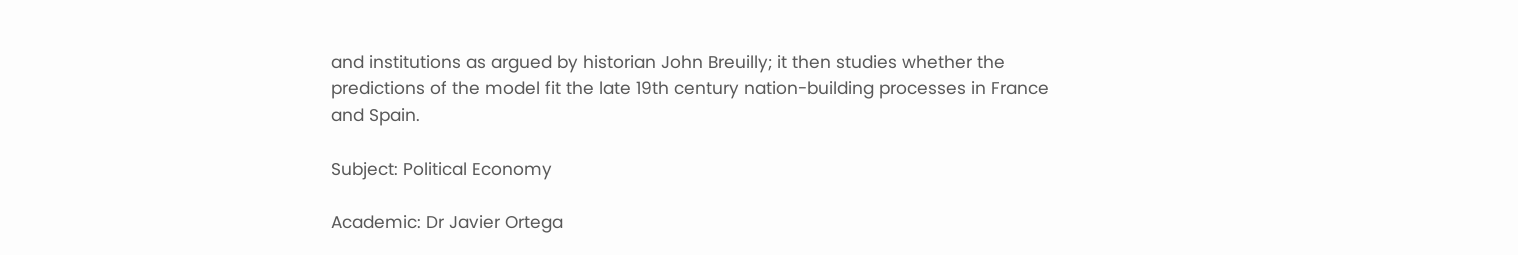and institutions as argued by historian John Breuilly; it then studies whether the predictions of the model fit the late 19th century nation-building processes in France and Spain.

Subject: Political Economy

Academic: Dr Javier Ortega